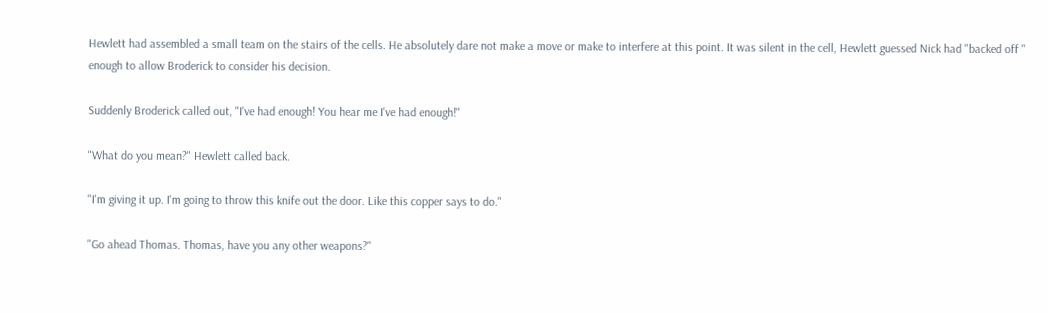Hewlett had assembled a small team on the stairs of the cells. He absolutely dare not make a move or make to interfere at this point. It was silent in the cell, Hewlett guessed Nick had "backed off " enough to allow Broderick to consider his decision.

Suddenly Broderick called out, "I've had enough! You hear me I've had enough!"

"What do you mean?" Hewlett called back.

"I'm giving it up. I'm going to throw this knife out the door. Like this copper says to do."

"Go ahead Thomas. Thomas, have you any other weapons?"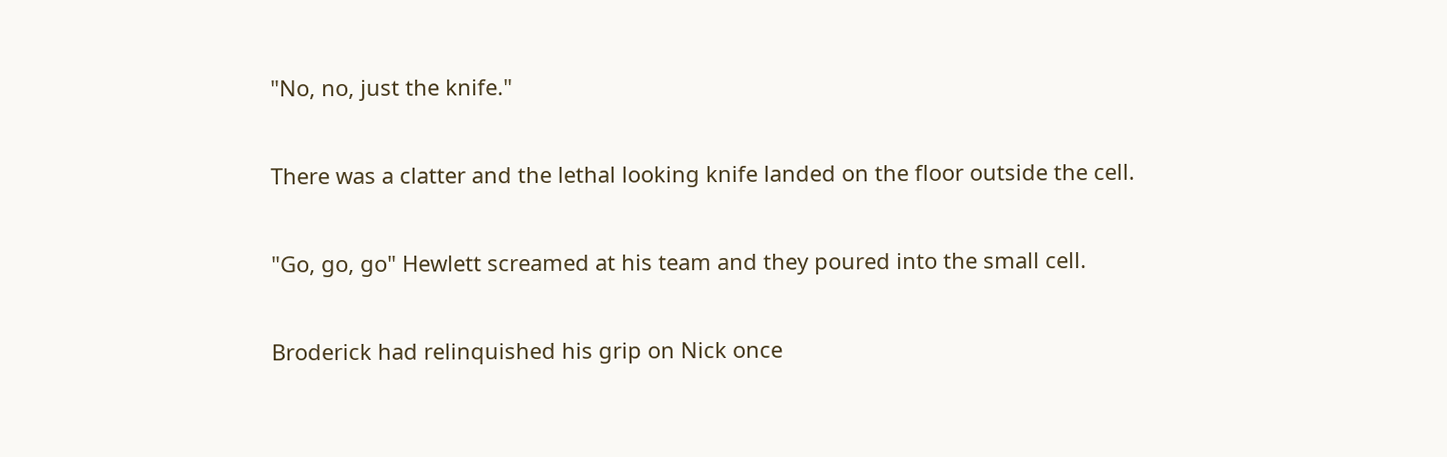"No, no, just the knife."

There was a clatter and the lethal looking knife landed on the floor outside the cell.

"Go, go, go" Hewlett screamed at his team and they poured into the small cell.

Broderick had relinquished his grip on Nick once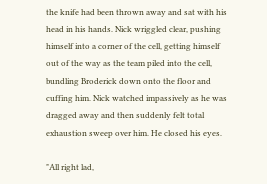the knife had been thrown away and sat with his head in his hands. Nick wriggled clear, pushing himself into a corner of the cell, getting himself out of the way as the team piled into the cell, bundling Broderick down onto the floor and cuffing him. Nick watched impassively as he was dragged away and then suddenly felt total exhaustion sweep over him. He closed his eyes.

"All right lad,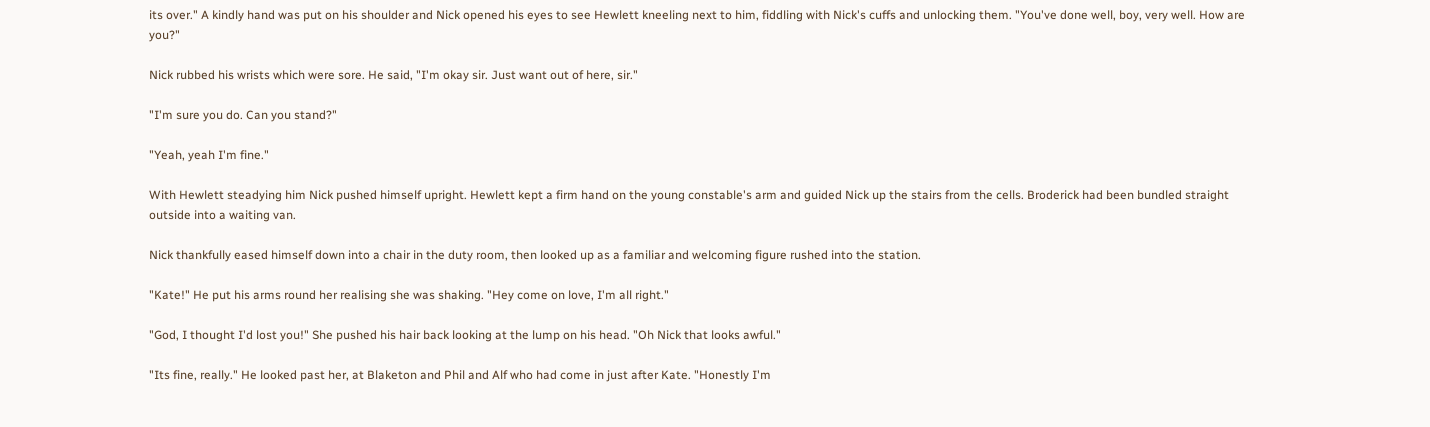its over." A kindly hand was put on his shoulder and Nick opened his eyes to see Hewlett kneeling next to him, fiddling with Nick's cuffs and unlocking them. "You've done well, boy, very well. How are you?"

Nick rubbed his wrists which were sore. He said, "I'm okay sir. Just want out of here, sir."

"I'm sure you do. Can you stand?"

"Yeah, yeah I'm fine."

With Hewlett steadying him Nick pushed himself upright. Hewlett kept a firm hand on the young constable's arm and guided Nick up the stairs from the cells. Broderick had been bundled straight outside into a waiting van.

Nick thankfully eased himself down into a chair in the duty room, then looked up as a familiar and welcoming figure rushed into the station.

"Kate!" He put his arms round her realising she was shaking. "Hey come on love, I'm all right."

"God, I thought I'd lost you!" She pushed his hair back looking at the lump on his head. "Oh Nick that looks awful."

"Its fine, really." He looked past her, at Blaketon and Phil and Alf who had come in just after Kate. "Honestly I'm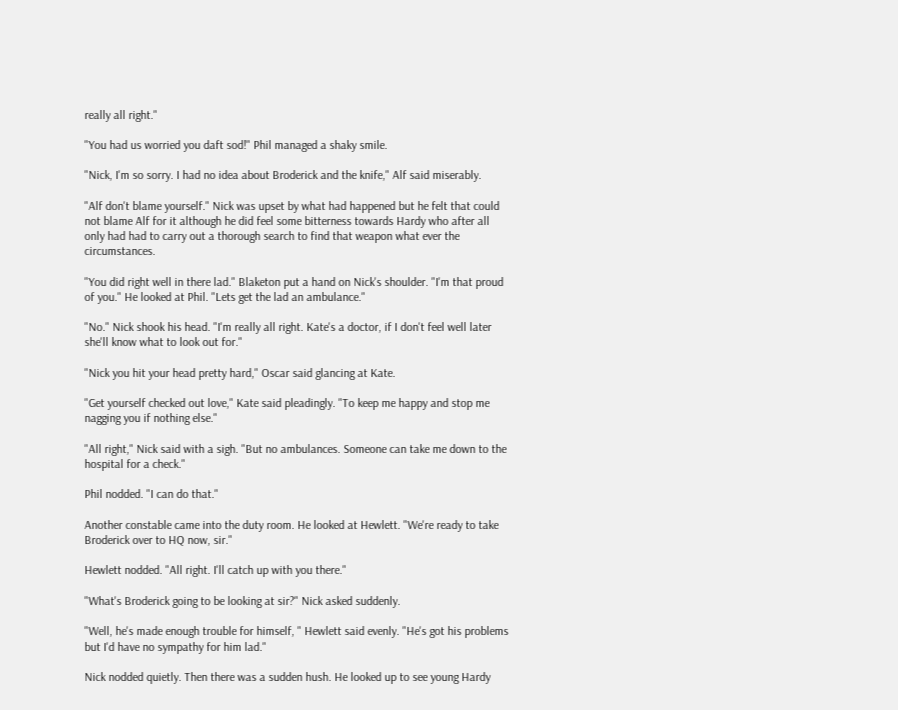really all right."

"You had us worried you daft sod!" Phil managed a shaky smile.

"Nick, I'm so sorry. I had no idea about Broderick and the knife," Alf said miserably.

"Alf don't blame yourself." Nick was upset by what had happened but he felt that could not blame Alf for it although he did feel some bitterness towards Hardy who after all only had had to carry out a thorough search to find that weapon what ever the circumstances.

"You did right well in there lad." Blaketon put a hand on Nick's shoulder. "I'm that proud of you." He looked at Phil. "Lets get the lad an ambulance."

"No." Nick shook his head. "I'm really all right. Kate's a doctor, if I don't feel well later she'll know what to look out for."

"Nick you hit your head pretty hard," Oscar said glancing at Kate.

"Get yourself checked out love," Kate said pleadingly. "To keep me happy and stop me nagging you if nothing else."

"All right," Nick said with a sigh. "But no ambulances. Someone can take me down to the hospital for a check."

Phil nodded. "I can do that."

Another constable came into the duty room. He looked at Hewlett. "We're ready to take Broderick over to HQ now, sir."

Hewlett nodded. "All right. I'll catch up with you there."

"What's Broderick going to be looking at sir?" Nick asked suddenly.

"Well, he's made enough trouble for himself, " Hewlett said evenly. "He's got his problems but I'd have no sympathy for him lad."

Nick nodded quietly. Then there was a sudden hush. He looked up to see young Hardy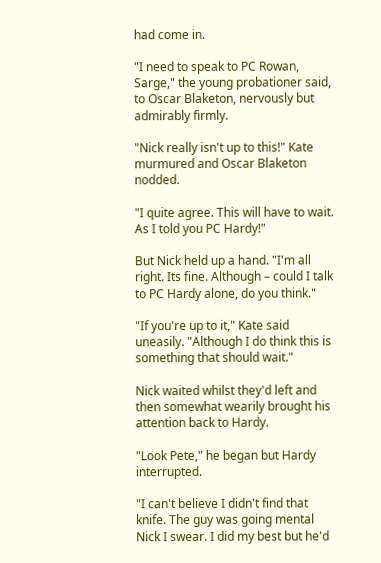had come in.

"I need to speak to PC Rowan, Sarge," the young probationer said, to Oscar Blaketon, nervously but admirably firmly.

"Nick really isn't up to this!" Kate murmured and Oscar Blaketon nodded.

"I quite agree. This will have to wait. As I told you PC Hardy!"

But Nick held up a hand. "I'm all right. Its fine. Although – could I talk to PC Hardy alone, do you think."

"If you're up to it," Kate said uneasily. "Although I do think this is something that should wait."

Nick waited whilst they'd left and then somewhat wearily brought his attention back to Hardy.

"Look Pete," he began but Hardy interrupted.

"I can't believe I didn't find that knife. The guy was going mental Nick I swear. I did my best but he'd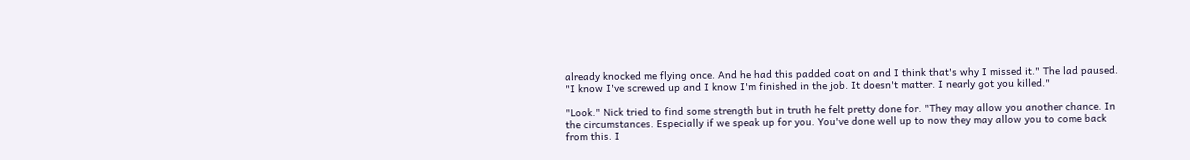already knocked me flying once. And he had this padded coat on and I think that's why I missed it." The lad paused. "I know I've screwed up and I know I'm finished in the job. It doesn't matter. I nearly got you killed."

"Look." Nick tried to find some strength but in truth he felt pretty done for. "They may allow you another chance. In the circumstances. Especially if we speak up for you. You've done well up to now they may allow you to come back from this. I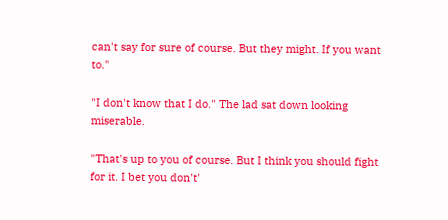can't say for sure of course. But they might. If you want to."

"I don't know that I do." The lad sat down looking miserable.

"That's up to you of course. But I think you should fight for it. I bet you don't'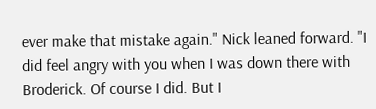ever make that mistake again." Nick leaned forward. "I did feel angry with you when I was down there with Broderick. Of course I did. But I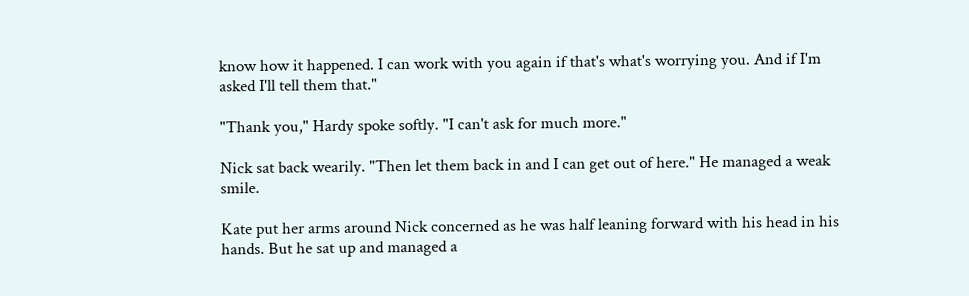know how it happened. I can work with you again if that's what's worrying you. And if I'm asked I'll tell them that."

"Thank you," Hardy spoke softly. "I can't ask for much more."

Nick sat back wearily. "Then let them back in and I can get out of here." He managed a weak smile.

Kate put her arms around Nick concerned as he was half leaning forward with his head in his hands. But he sat up and managed a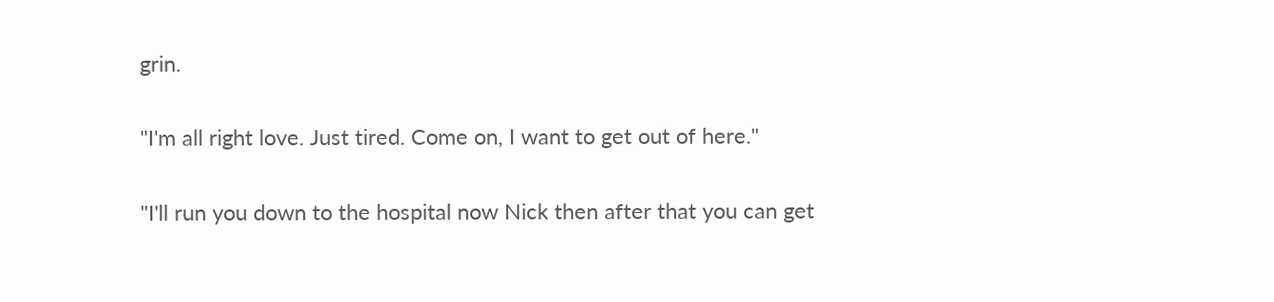grin.

"I'm all right love. Just tired. Come on, I want to get out of here."

"I'll run you down to the hospital now Nick then after that you can get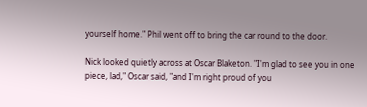yourself home." Phil went off to bring the car round to the door.

Nick looked quietly across at Oscar Blaketon. "I'm glad to see you in one piece, lad," Oscar said, "and I'm right proud of you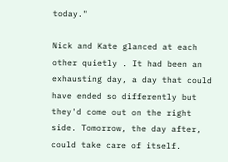today."

Nick and Kate glanced at each other quietly . It had been an exhausting day, a day that could have ended so differently but they'd come out on the right side. Tomorrow, the day after, could take care of itself.